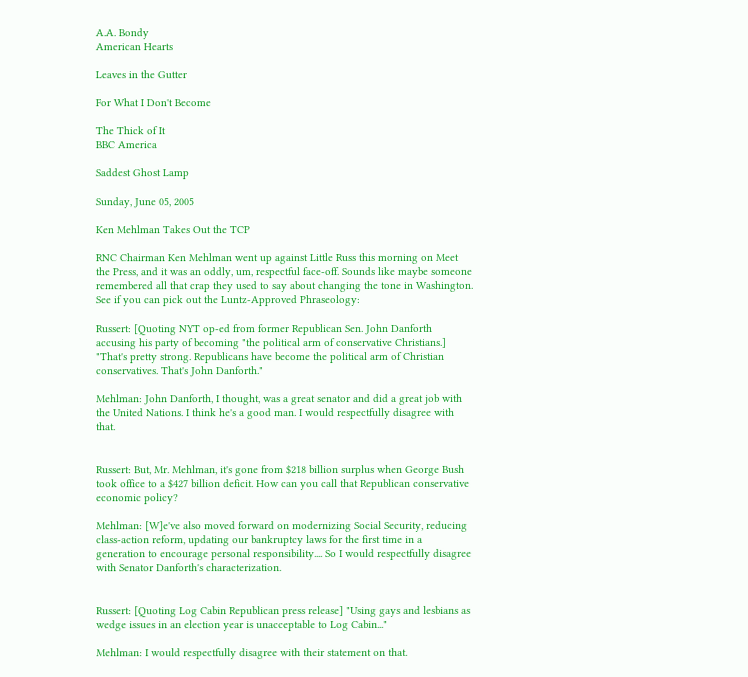A.A. Bondy
American Hearts

Leaves in the Gutter

For What I Don't Become

The Thick of It
BBC America

Saddest Ghost Lamp

Sunday, June 05, 2005

Ken Mehlman Takes Out the TCP

RNC Chairman Ken Mehlman went up against Little Russ this morning on Meet the Press, and it was an oddly, um, respectful face-off. Sounds like maybe someone remembered all that crap they used to say about changing the tone in Washington. See if you can pick out the Luntz-Approved Phraseology:

Russert: [Quoting NYT op-ed from former Republican Sen. John Danforth accusing his party of becoming "the political arm of conservative Christians.] "That's pretty strong. Republicans have become the political arm of Christian conservatives. That's John Danforth."

Mehlman: John Danforth, I thought, was a great senator and did a great job with the United Nations. I think he's a good man. I would respectfully disagree with that.


Russert: But, Mr. Mehlman, it's gone from $218 billion surplus when George Bush took office to a $427 billion deficit. How can you call that Republican conservative economic policy?

Mehlman: [W]e've also moved forward on modernizing Social Security, reducing class-action reform, updating our bankruptcy laws for the first time in a generation to encourage personal responsibility.... So I would respectfully disagree with Senator Danforth's characterization.


Russert: [Quoting Log Cabin Republican press release] "Using gays and lesbians as wedge issues in an election year is unacceptable to Log Cabin..."

Mehlman: I would respectfully disagree with their statement on that.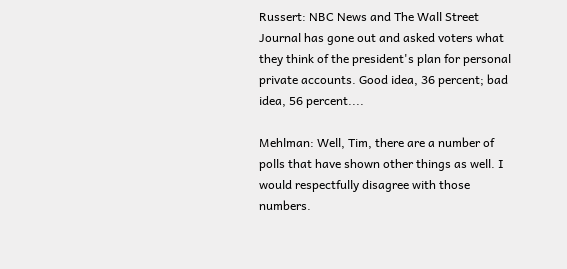Russert: NBC News and The Wall Street Journal has gone out and asked voters what they think of the president's plan for personal private accounts. Good idea, 36 percent; bad idea, 56 percent....

Mehlman: Well, Tim, there are a number of polls that have shown other things as well. I would respectfully disagree with those numbers.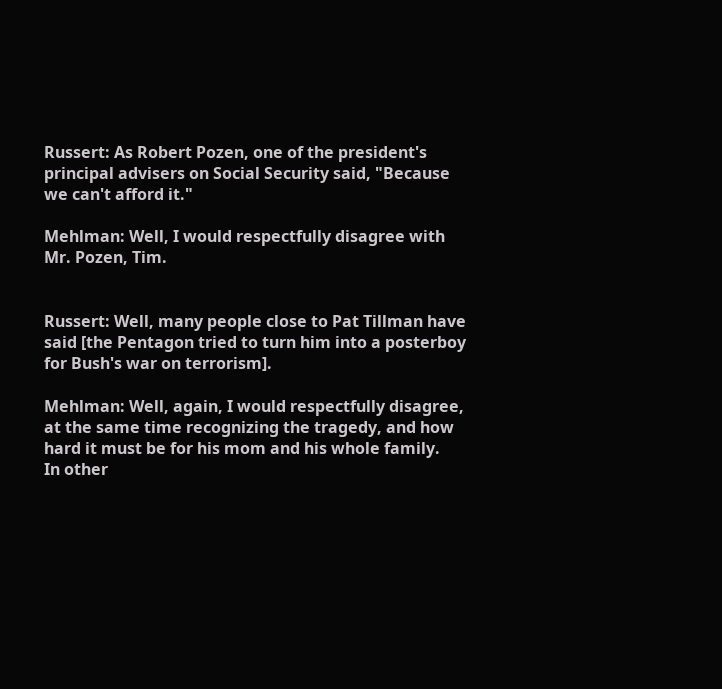Russert: As Robert Pozen, one of the president's principal advisers on Social Security said, "Because we can't afford it."

Mehlman: Well, I would respectfully disagree with Mr. Pozen, Tim.


Russert: Well, many people close to Pat Tillman have said [the Pentagon tried to turn him into a posterboy for Bush's war on terrorism].

Mehlman: Well, again, I would respectfully disagree, at the same time recognizing the tragedy, and how hard it must be for his mom and his whole family.
In other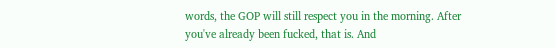words, the GOP will still respect you in the morning. After you've already been fucked, that is. And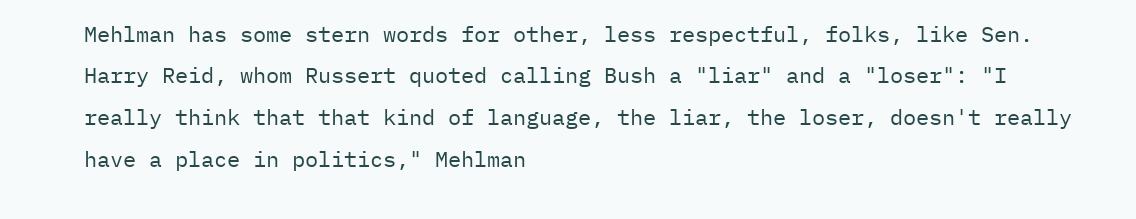Mehlman has some stern words for other, less respectful, folks, like Sen. Harry Reid, whom Russert quoted calling Bush a "liar" and a "loser": "I really think that that kind of language, the liar, the loser, doesn't really have a place in politics," Mehlman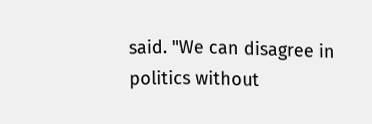said. "We can disagree in politics without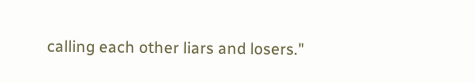calling each other liars and losers."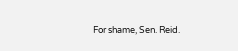For shame, Sen. Reid.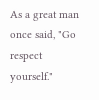As a great man once said, "Go respect yourself."